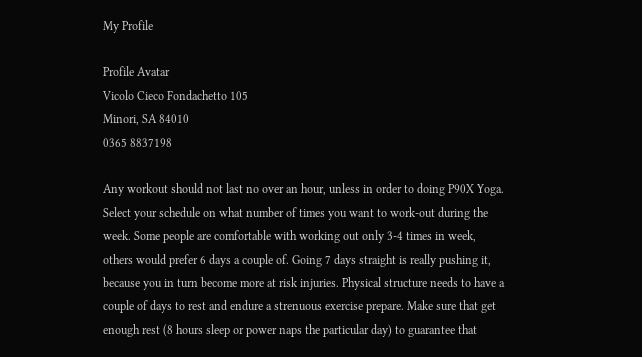My Profile

Profile Avatar
Vicolo Cieco Fondachetto 105
Minori, SA 84010
0365 8837198

Any workout should not last no over an hour, unless in order to doing P90X Yoga. Select your schedule on what number of times you want to work-out during the week. Some people are comfortable with working out only 3-4 times in week, others would prefer 6 days a couple of. Going 7 days straight is really pushing it, because you in turn become more at risk injuries. Physical structure needs to have a couple of days to rest and endure a strenuous exercise prepare. Make sure that get enough rest (8 hours sleep or power naps the particular day) to guarantee that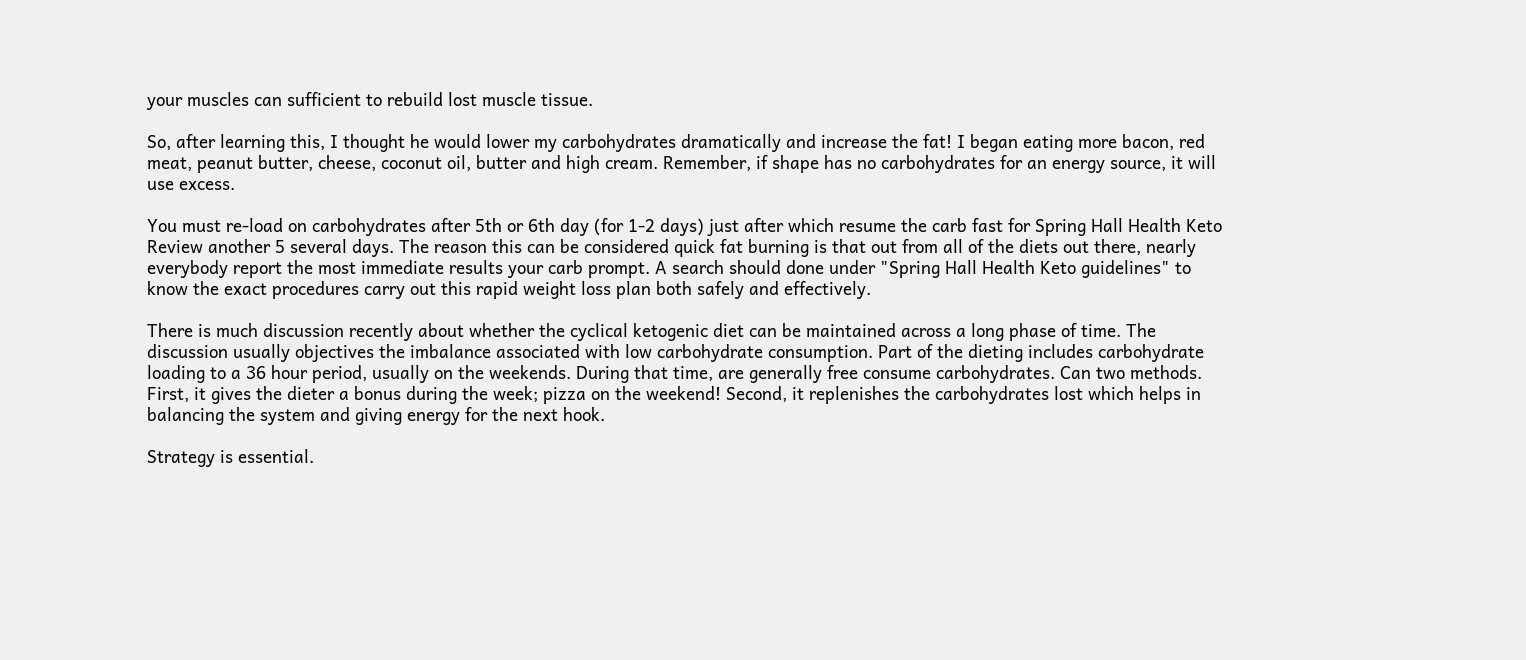your muscles can sufficient to rebuild lost muscle tissue.

So, after learning this, I thought he would lower my carbohydrates dramatically and increase the fat! I began eating more bacon, red meat, peanut butter, cheese, coconut oil, butter and high cream. Remember, if shape has no carbohydrates for an energy source, it will use excess.

You must re-load on carbohydrates after 5th or 6th day (for 1-2 days) just after which resume the carb fast for Spring Hall Health Keto Review another 5 several days. The reason this can be considered quick fat burning is that out from all of the diets out there, nearly everybody report the most immediate results your carb prompt. A search should done under "Spring Hall Health Keto guidelines" to know the exact procedures carry out this rapid weight loss plan both safely and effectively.

There is much discussion recently about whether the cyclical ketogenic diet can be maintained across a long phase of time. The discussion usually objectives the imbalance associated with low carbohydrate consumption. Part of the dieting includes carbohydrate loading to a 36 hour period, usually on the weekends. During that time, are generally free consume carbohydrates. Can two methods. First, it gives the dieter a bonus during the week; pizza on the weekend! Second, it replenishes the carbohydrates lost which helps in balancing the system and giving energy for the next hook.

Strategy is essential.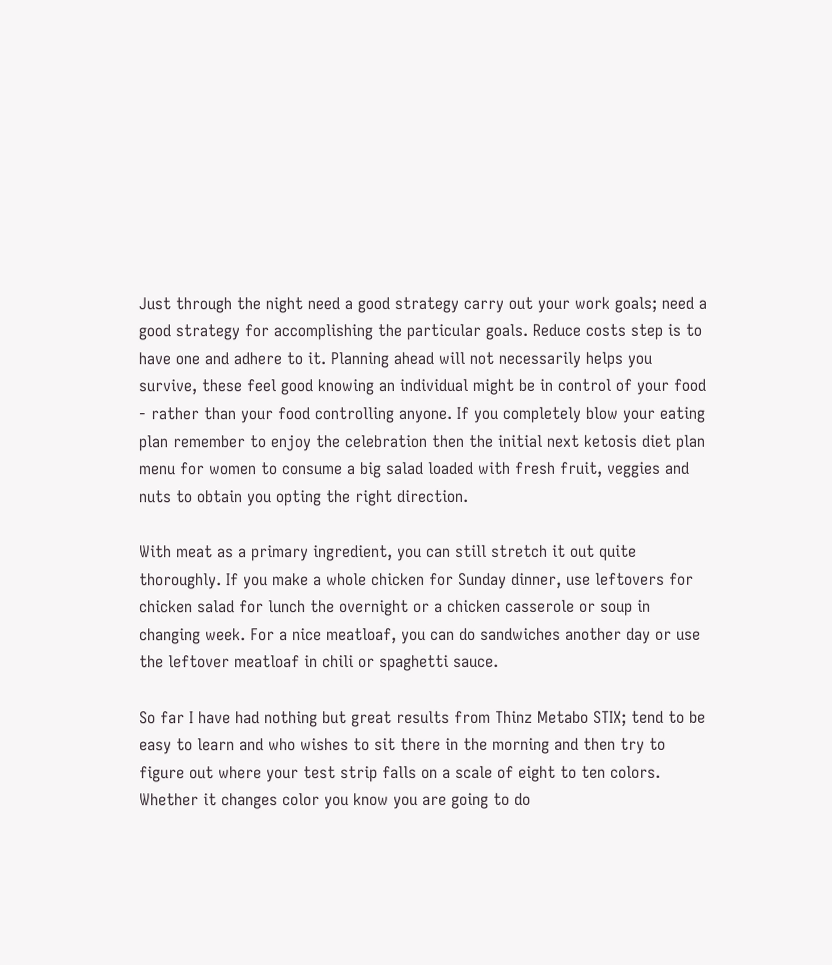Just through the night need a good strategy carry out your work goals; need a good strategy for accomplishing the particular goals. Reduce costs step is to have one and adhere to it. Planning ahead will not necessarily helps you survive, these feel good knowing an individual might be in control of your food - rather than your food controlling anyone. If you completely blow your eating plan remember to enjoy the celebration then the initial next ketosis diet plan menu for women to consume a big salad loaded with fresh fruit, veggies and nuts to obtain you opting the right direction.

With meat as a primary ingredient, you can still stretch it out quite thoroughly. If you make a whole chicken for Sunday dinner, use leftovers for chicken salad for lunch the overnight or a chicken casserole or soup in changing week. For a nice meatloaf, you can do sandwiches another day or use the leftover meatloaf in chili or spaghetti sauce.

So far I have had nothing but great results from Thinz Metabo STIX; tend to be easy to learn and who wishes to sit there in the morning and then try to figure out where your test strip falls on a scale of eight to ten colors. Whether it changes color you know you are going to do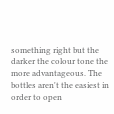something right but the darker the colour tone the more advantageous. The bottles aren't the easiest in order to open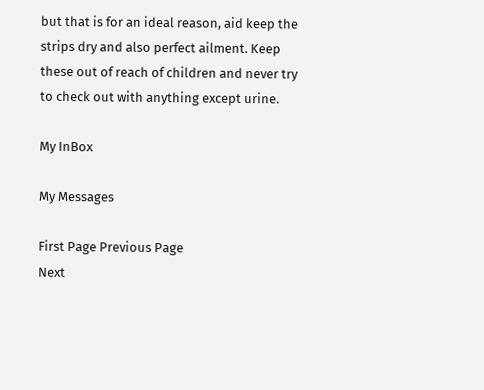but that is for an ideal reason, aid keep the strips dry and also perfect ailment. Keep these out of reach of children and never try to check out with anything except urine.

My InBox

My Messages

First Page Previous Page
Next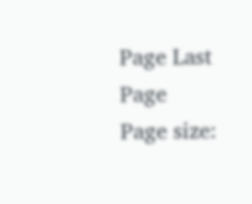Page Last Page
Page size: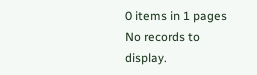0 items in 1 pages
No records to display.